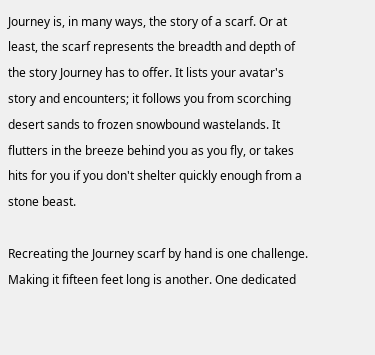Journey is, in many ways, the story of a scarf. Or at least, the scarf represents the breadth and depth of the story Journey has to offer. It lists your avatar's story and encounters; it follows you from scorching desert sands to frozen snowbound wastelands. It flutters in the breeze behind you as you fly, or takes hits for you if you don't shelter quickly enough from a stone beast.

Recreating the Journey scarf by hand is one challenge. Making it fifteen feet long is another. One dedicated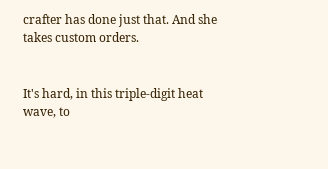crafter has done just that. And she takes custom orders.


It's hard, in this triple-digit heat wave, to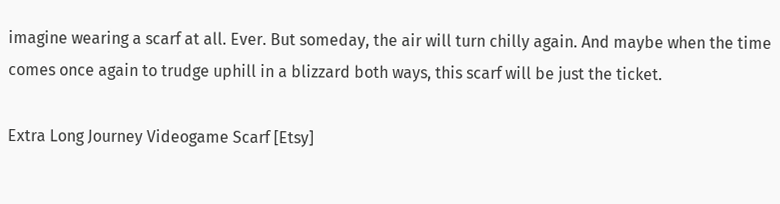imagine wearing a scarf at all. Ever. But someday, the air will turn chilly again. And maybe when the time comes once again to trudge uphill in a blizzard both ways, this scarf will be just the ticket.

Extra Long Journey Videogame Scarf [Etsy]